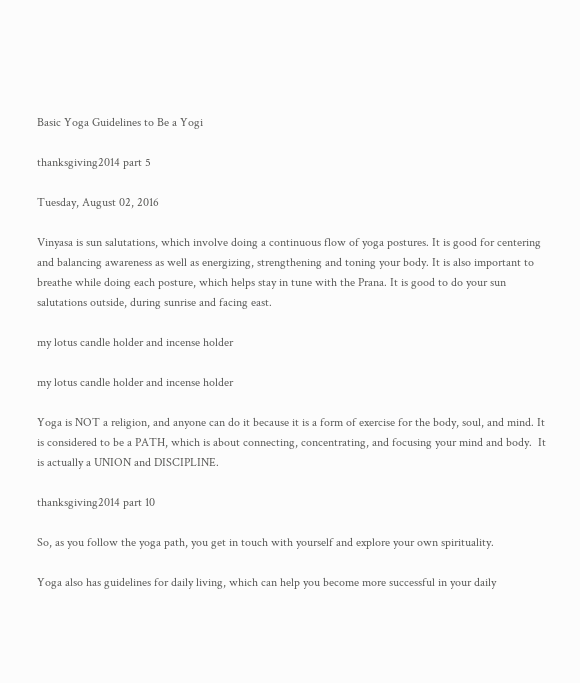Basic Yoga Guidelines to Be a Yogi

thanksgiving2014 part 5

Tuesday, August 02, 2016

Vinyasa is sun salutations, which involve doing a continuous flow of yoga postures. It is good for centering and balancing awareness as well as energizing, strengthening and toning your body. It is also important to breathe while doing each posture, which helps stay in tune with the Prana. It is good to do your sun salutations outside, during sunrise and facing east.

my lotus candle holder and incense holder

my lotus candle holder and incense holder

Yoga is NOT a religion, and anyone can do it because it is a form of exercise for the body, soul, and mind. It is considered to be a PATH, which is about connecting, concentrating, and focusing your mind and body.  It is actually a UNION and DISCIPLINE.

thanksgiving2014 part 10

So, as you follow the yoga path, you get in touch with yourself and explore your own spirituality.

Yoga also has guidelines for daily living, which can help you become more successful in your daily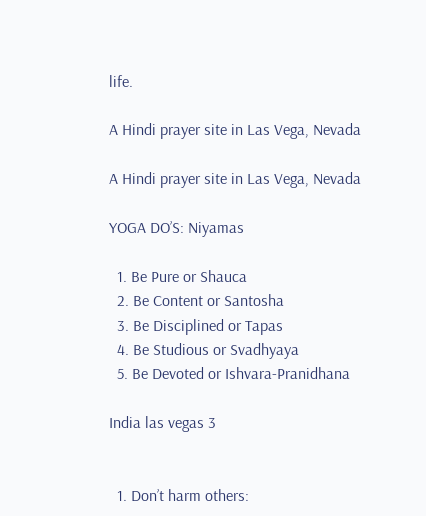life.

A Hindi prayer site in Las Vega, Nevada

A Hindi prayer site in Las Vega, Nevada

YOGA DO’S: Niyamas

  1. Be Pure or Shauca
  2. Be Content or Santosha
  3. Be Disciplined or Tapas
  4. Be Studious or Svadhyaya
  5. Be Devoted or Ishvara-Pranidhana

India las vegas 3


  1. Don’t harm others: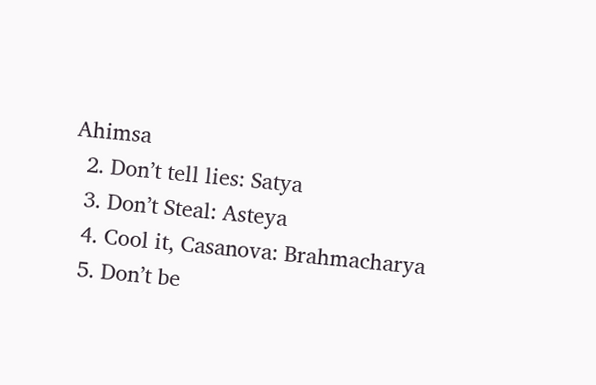Ahimsa
  2. Don’t tell lies: Satya
  3. Don’t Steal: Asteya
  4. Cool it, Casanova: Brahmacharya
  5. Don’t be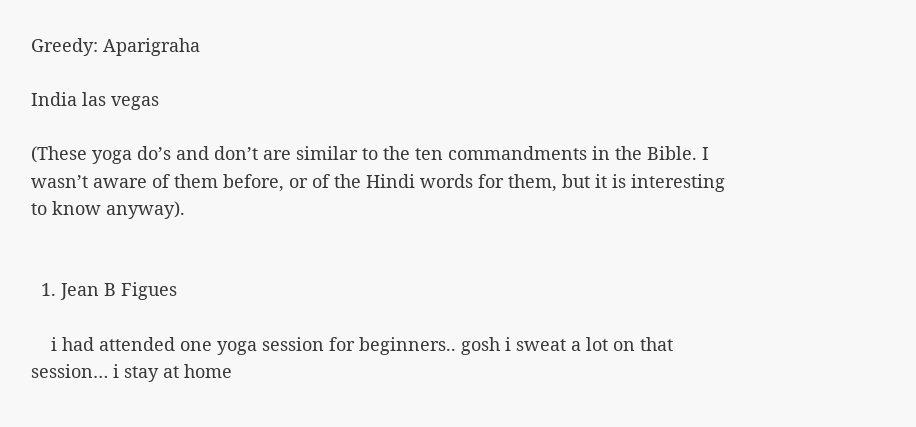Greedy: Aparigraha

India las vegas

(These yoga do’s and don’t are similar to the ten commandments in the Bible. I wasn’t aware of them before, or of the Hindi words for them, but it is interesting to know anyway).


  1. Jean B Figues

    i had attended one yoga session for beginners.. gosh i sweat a lot on that session… i stay at home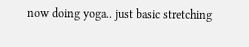now doing yoga.. just basic stretching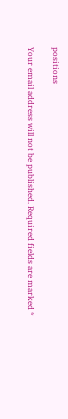positions

Your email address will not be published. Required fields are marked *